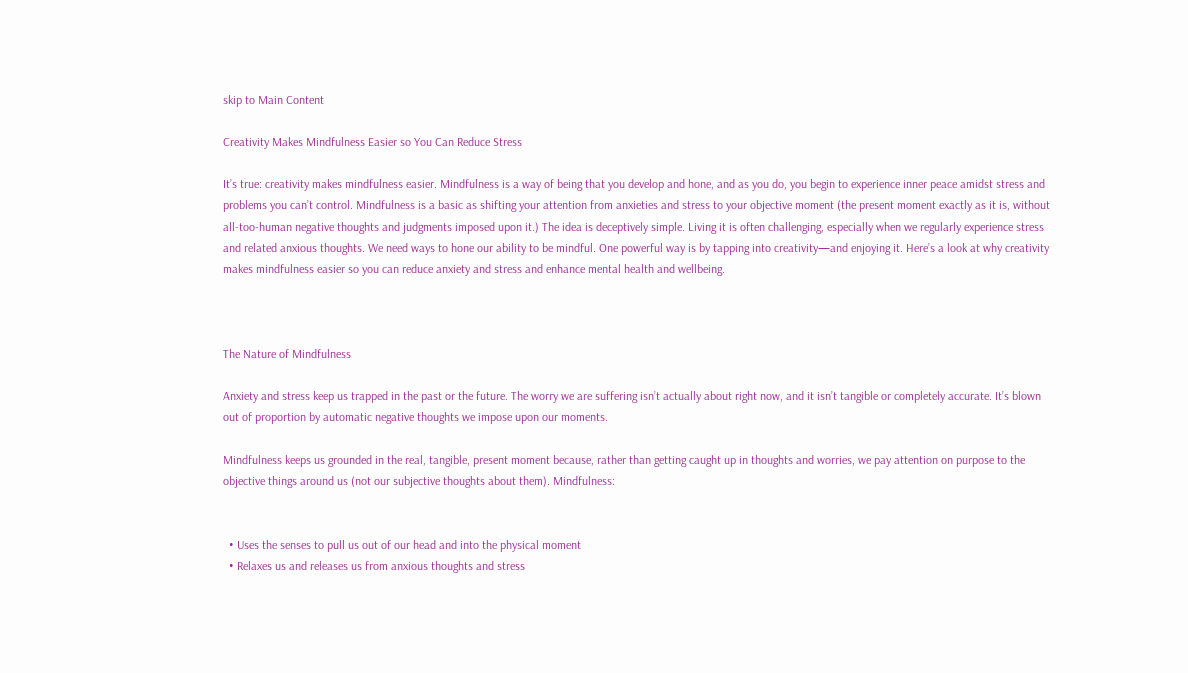skip to Main Content

Creativity Makes Mindfulness Easier so You Can Reduce Stress

It’s true: creativity makes mindfulness easier. Mindfulness is a way of being that you develop and hone, and as you do, you begin to experience inner peace amidst stress and problems you can’t control. Mindfulness is a basic as shifting your attention from anxieties and stress to your objective moment (the present moment exactly as it is, without all-too-human negative thoughts and judgments imposed upon it.) The idea is deceptively simple. Living it is often challenging, especially when we regularly experience stress and related anxious thoughts. We need ways to hone our ability to be mindful. One powerful way is by tapping into creativity—and enjoying it. Here’s a look at why creativity makes mindfulness easier so you can reduce anxiety and stress and enhance mental health and wellbeing.



The Nature of Mindfulness

Anxiety and stress keep us trapped in the past or the future. The worry we are suffering isn’t actually about right now, and it isn’t tangible or completely accurate. It’s blown out of proportion by automatic negative thoughts we impose upon our moments.

Mindfulness keeps us grounded in the real, tangible, present moment because, rather than getting caught up in thoughts and worries, we pay attention on purpose to the objective things around us (not our subjective thoughts about them). Mindfulness:


  • Uses the senses to pull us out of our head and into the physical moment
  • Relaxes us and releases us from anxious thoughts and stress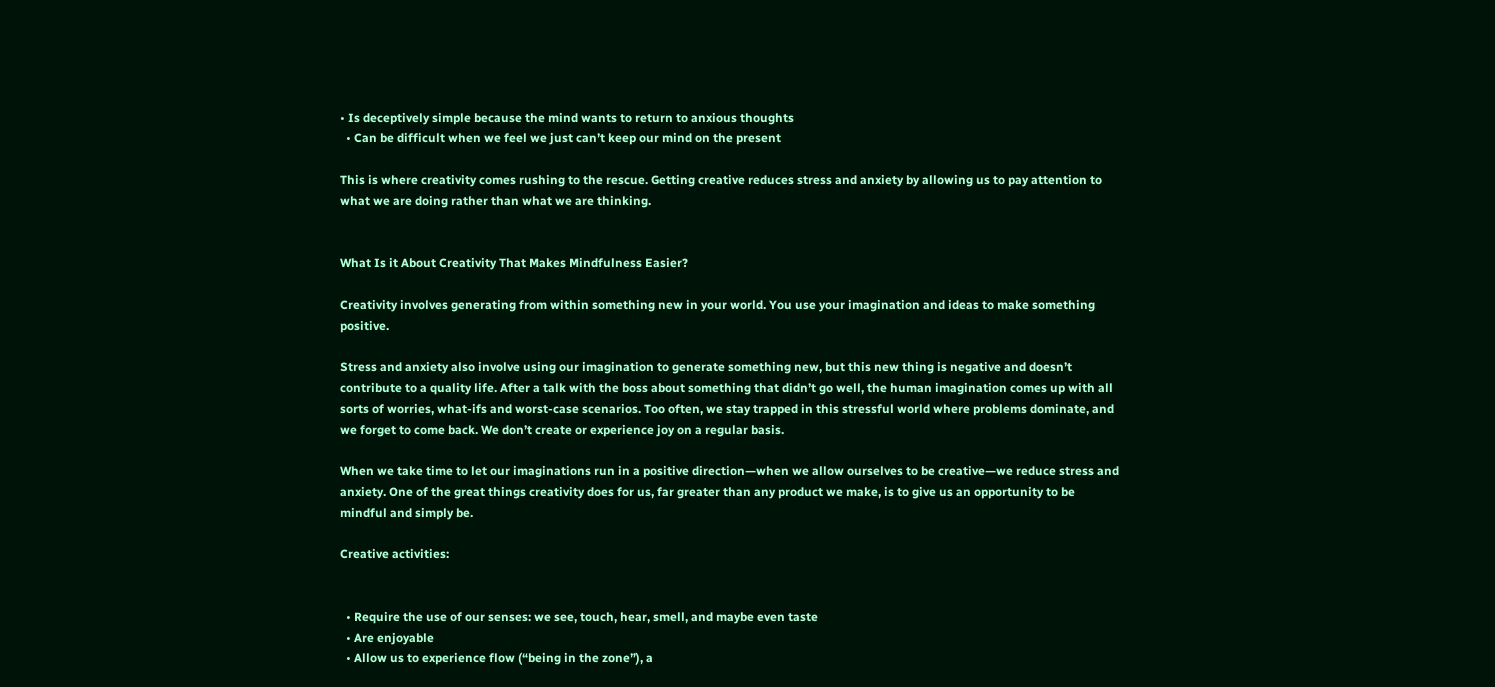• Is deceptively simple because the mind wants to return to anxious thoughts
  • Can be difficult when we feel we just can’t keep our mind on the present

This is where creativity comes rushing to the rescue. Getting creative reduces stress and anxiety by allowing us to pay attention to what we are doing rather than what we are thinking.


What Is it About Creativity That Makes Mindfulness Easier?

Creativity involves generating from within something new in your world. You use your imagination and ideas to make something positive.

Stress and anxiety also involve using our imagination to generate something new, but this new thing is negative and doesn’t contribute to a quality life. After a talk with the boss about something that didn’t go well, the human imagination comes up with all sorts of worries, what-ifs and worst-case scenarios. Too often, we stay trapped in this stressful world where problems dominate, and we forget to come back. We don’t create or experience joy on a regular basis.

When we take time to let our imaginations run in a positive direction—when we allow ourselves to be creative—we reduce stress and anxiety. One of the great things creativity does for us, far greater than any product we make, is to give us an opportunity to be mindful and simply be.

Creative activities:


  • Require the use of our senses: we see, touch, hear, smell, and maybe even taste
  • Are enjoyable
  • Allow us to experience flow (“being in the zone”), a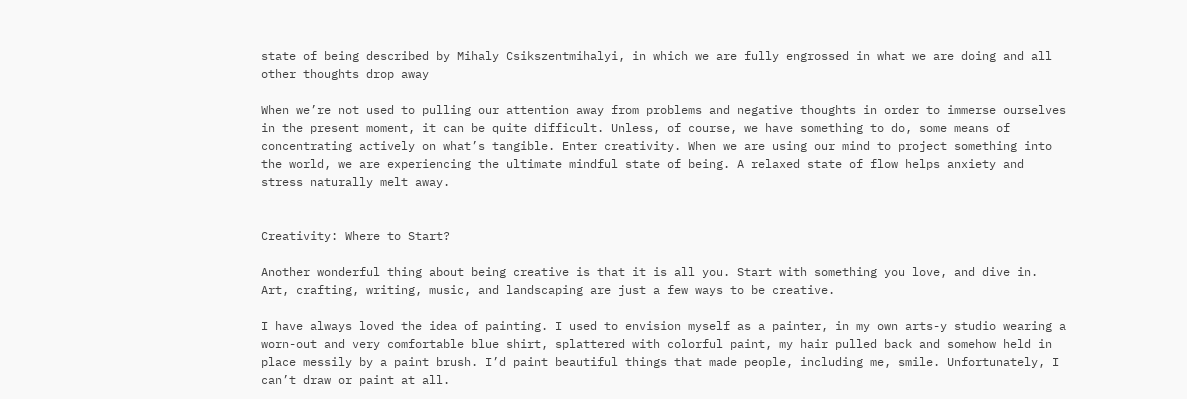state of being described by Mihaly Csikszentmihalyi, in which we are fully engrossed in what we are doing and all other thoughts drop away

When we’re not used to pulling our attention away from problems and negative thoughts in order to immerse ourselves in the present moment, it can be quite difficult. Unless, of course, we have something to do, some means of concentrating actively on what’s tangible. Enter creativity. When we are using our mind to project something into the world, we are experiencing the ultimate mindful state of being. A relaxed state of flow helps anxiety and stress naturally melt away.


Creativity: Where to Start?

Another wonderful thing about being creative is that it is all you. Start with something you love, and dive in. Art, crafting, writing, music, and landscaping are just a few ways to be creative.

I have always loved the idea of painting. I used to envision myself as a painter, in my own arts-y studio wearing a worn-out and very comfortable blue shirt, splattered with colorful paint, my hair pulled back and somehow held in place messily by a paint brush. I’d paint beautiful things that made people, including me, smile. Unfortunately, I can’t draw or paint at all.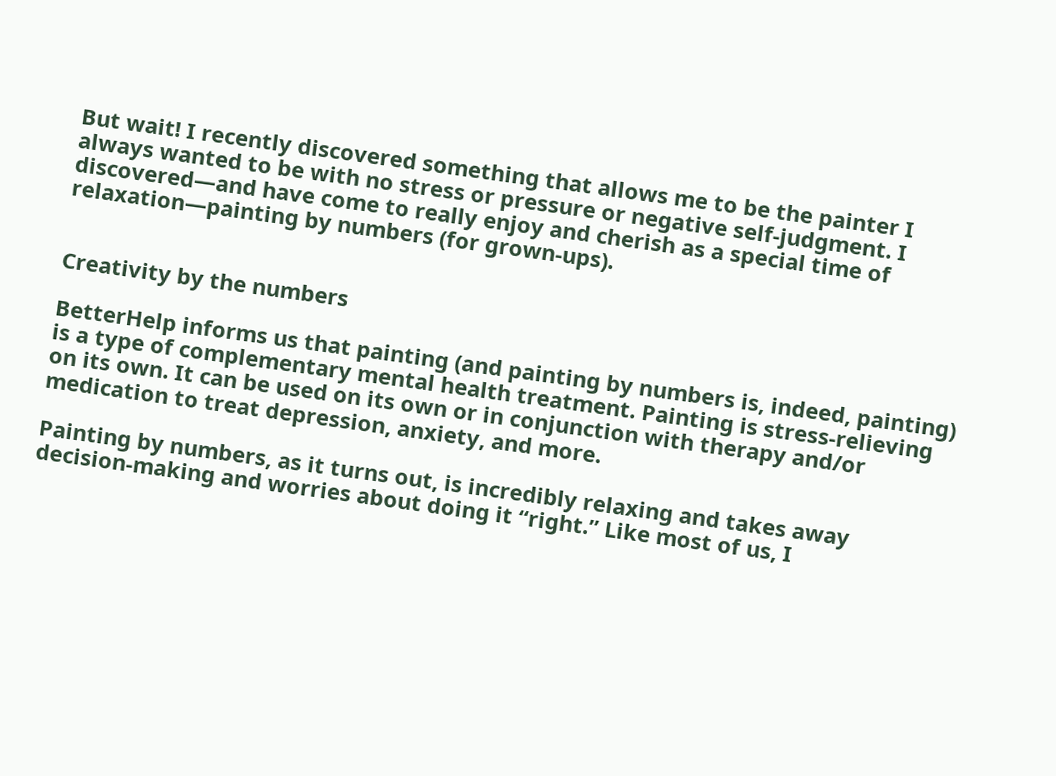But wait! I recently discovered something that allows me to be the painter I always wanted to be with no stress or pressure or negative self-judgment. I discovered—and have come to really enjoy and cherish as a special time of relaxation—painting by numbers (for grown-ups).


Creativity by the numbers

BetterHelp informs us that painting (and painting by numbers is, indeed, painting) is a type of complementary mental health treatment. Painting is stress-relieving on its own. It can be used on its own or in conjunction with therapy and/or medication to treat depression, anxiety, and more.

Painting by numbers, as it turns out, is incredibly relaxing and takes away decision-making and worries about doing it “right.” Like most of us, I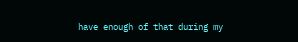have enough of that during my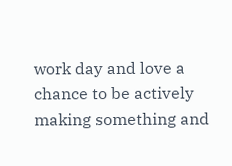work day and love a chance to be actively making something and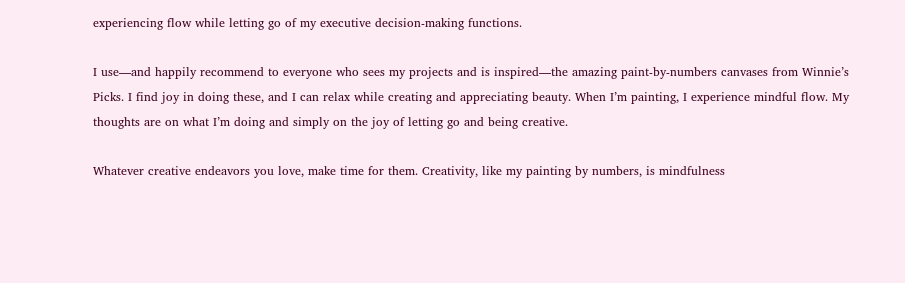experiencing flow while letting go of my executive decision-making functions.

I use—and happily recommend to everyone who sees my projects and is inspired—the amazing paint-by-numbers canvases from Winnie’s Picks. I find joy in doing these, and I can relax while creating and appreciating beauty. When I’m painting, I experience mindful flow. My thoughts are on what I’m doing and simply on the joy of letting go and being creative.

Whatever creative endeavors you love, make time for them. Creativity, like my painting by numbers, is mindfulness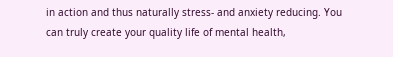in action and thus naturally stress- and anxiety reducing. You can truly create your quality life of mental health,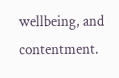wellbeing, and contentment.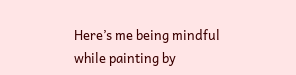Here’s me being mindful while painting by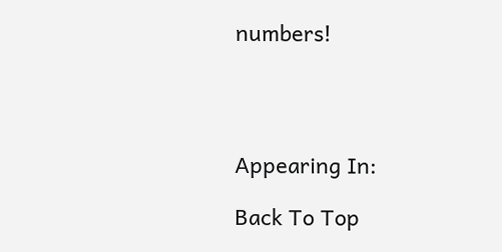numbers!




Appearing In:

Back To Top